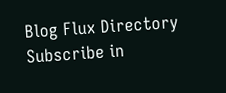Blog Flux Directory Subscribe in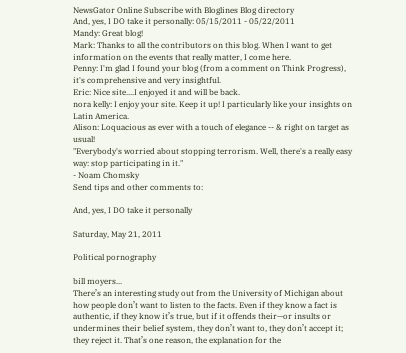NewsGator Online Subscribe with Bloglines Blog directory
And, yes, I DO take it personally: 05/15/2011 - 05/22/2011
Mandy: Great blog!
Mark: Thanks to all the contributors on this blog. When I want to get information on the events that really matter, I come here.
Penny: I'm glad I found your blog (from a comment on Think Progress), it's comprehensive and very insightful.
Eric: Nice site....I enjoyed it and will be back.
nora kelly: I enjoy your site. Keep it up! I particularly like your insights on Latin America.
Alison: Loquacious as ever with a touch of elegance -- & right on target as usual!
"Everybody's worried about stopping terrorism. Well, there's a really easy way: stop participating in it."
- Noam Chomsky
Send tips and other comments to:

And, yes, I DO take it personally

Saturday, May 21, 2011

Political pornography

bill moyers...
There’s an interesting study out from the University of Michigan about how people don’t want to listen to the facts. Even if they know a fact is authentic, if they know it’s true, but if it offends their—or insults or undermines their belief system, they don’t want to, they don’t accept it; they reject it. That’s one reason, the explanation for the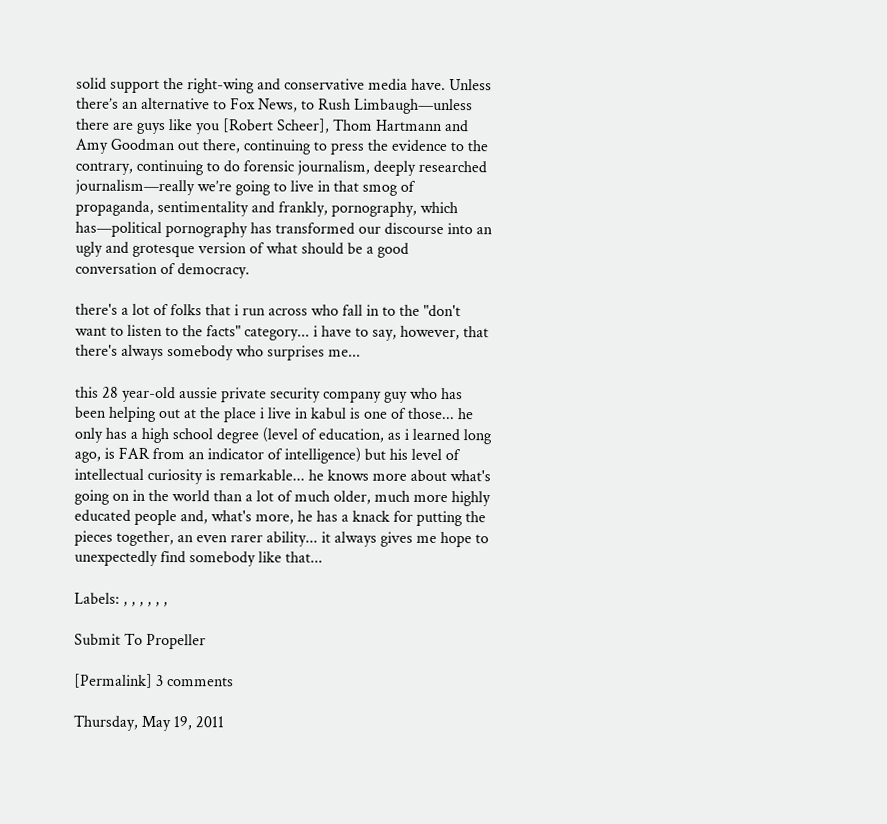solid support the right-wing and conservative media have. Unless there’s an alternative to Fox News, to Rush Limbaugh—unless there are guys like you [Robert Scheer], Thom Hartmann and Amy Goodman out there, continuing to press the evidence to the contrary, continuing to do forensic journalism, deeply researched journalism—really we’re going to live in that smog of propaganda, sentimentality and frankly, pornography, which has—political pornography has transformed our discourse into an ugly and grotesque version of what should be a good conversation of democracy.

there's a lot of folks that i run across who fall in to the "don't want to listen to the facts" category... i have to say, however, that there's always somebody who surprises me...

this 28 year-old aussie private security company guy who has been helping out at the place i live in kabul is one of those... he only has a high school degree (level of education, as i learned long ago, is FAR from an indicator of intelligence) but his level of intellectual curiosity is remarkable... he knows more about what's going on in the world than a lot of much older, much more highly educated people and, what's more, he has a knack for putting the pieces together, an even rarer ability... it always gives me hope to unexpectedly find somebody like that...

Labels: , , , , , ,

Submit To Propeller

[Permalink] 3 comments

Thursday, May 19, 2011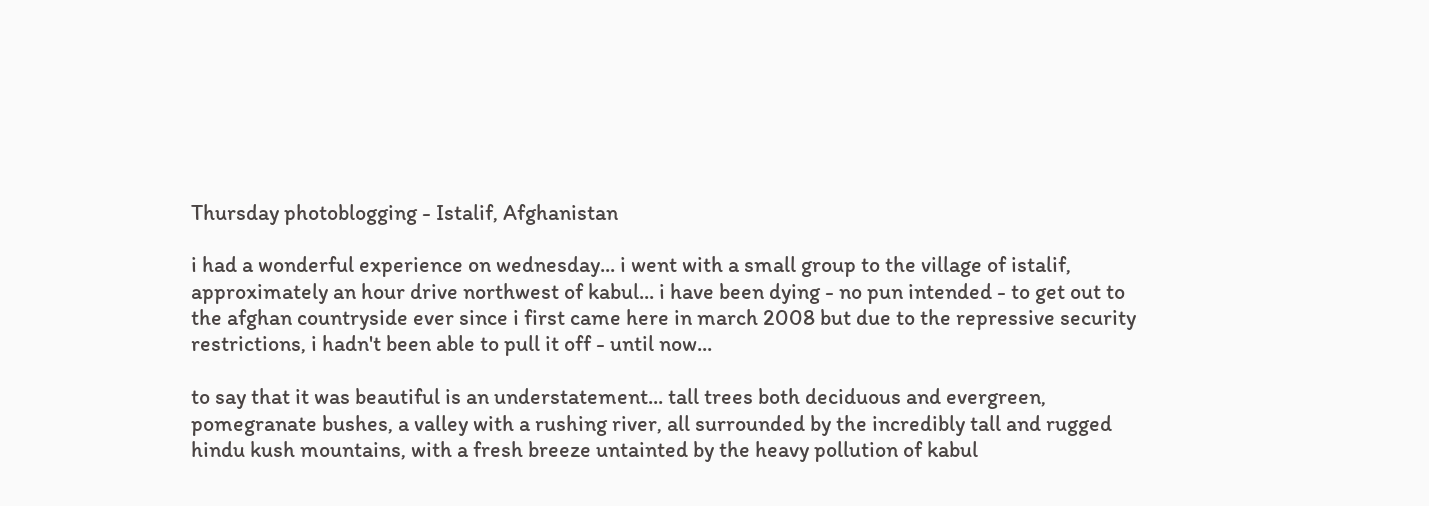Thursday photoblogging - Istalif, Afghanistan

i had a wonderful experience on wednesday... i went with a small group to the village of istalif, approximately an hour drive northwest of kabul... i have been dying - no pun intended - to get out to the afghan countryside ever since i first came here in march 2008 but due to the repressive security restrictions, i hadn't been able to pull it off - until now...

to say that it was beautiful is an understatement... tall trees both deciduous and evergreen, pomegranate bushes, a valley with a rushing river, all surrounded by the incredibly tall and rugged hindu kush mountains, with a fresh breeze untainted by the heavy pollution of kabul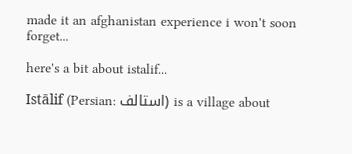made it an afghanistan experience i won't soon forget...

here's a bit about istalif...

Istālif (Persian: استالف) is a village about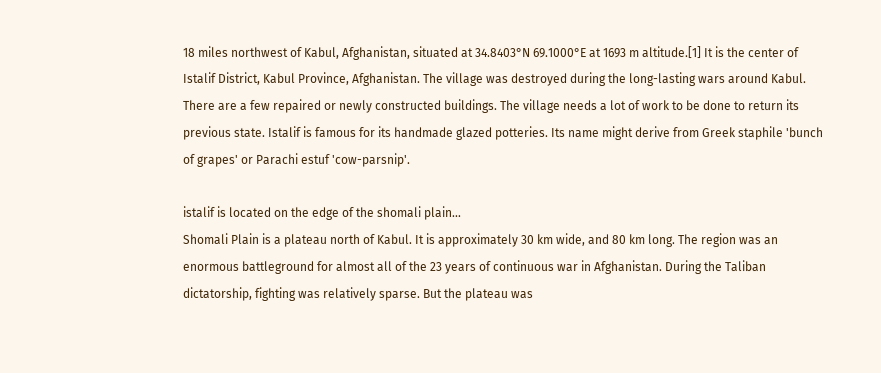18 miles northwest of Kabul, Afghanistan, situated at 34.8403°N 69.1000°E at 1693 m altitude.[1] It is the center of Istalif District, Kabul Province, Afghanistan. The village was destroyed during the long-lasting wars around Kabul. There are a few repaired or newly constructed buildings. The village needs a lot of work to be done to return its previous state. Istalif is famous for its handmade glazed potteries. Its name might derive from Greek staphile 'bunch of grapes' or Parachi estuf 'cow-parsnip'.

istalif is located on the edge of the shomali plain...
Shomali Plain is a plateau north of Kabul. It is approximately 30 km wide, and 80 km long. The region was an enormous battleground for almost all of the 23 years of continuous war in Afghanistan. During the Taliban dictatorship, fighting was relatively sparse. But the plateau was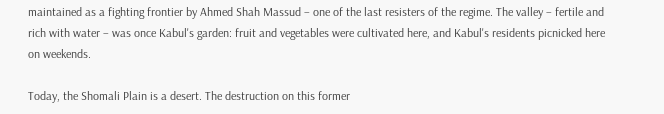maintained as a fighting frontier by Ahmed Shah Massud – one of the last resisters of the regime. The valley – fertile and rich with water – was once Kabul's garden: fruit and vegetables were cultivated here, and Kabul's residents picnicked here on weekends.

Today, the Shomali Plain is a desert. The destruction on this former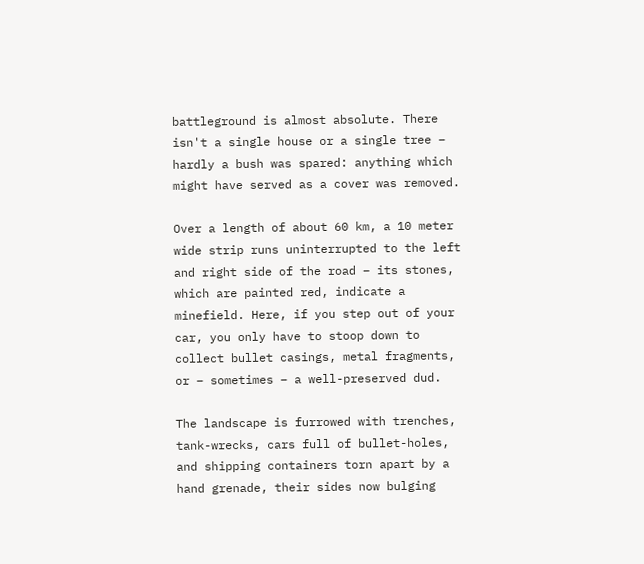battleground is almost absolute. There isn't a single house or a single tree – hardly a bush was spared: anything which might have served as a cover was removed.

Over a length of about 60 km, a 10 meter wide strip runs uninterrupted to the left and right side of the road – its stones, which are painted red, indicate a minefield. Here, if you step out of your car, you only have to stoop down to collect bullet casings, metal fragments, or – sometimes – a well-preserved dud.

The landscape is furrowed with trenches, tank-wrecks, cars full of bullet-holes, and shipping containers torn apart by a hand grenade, their sides now bulging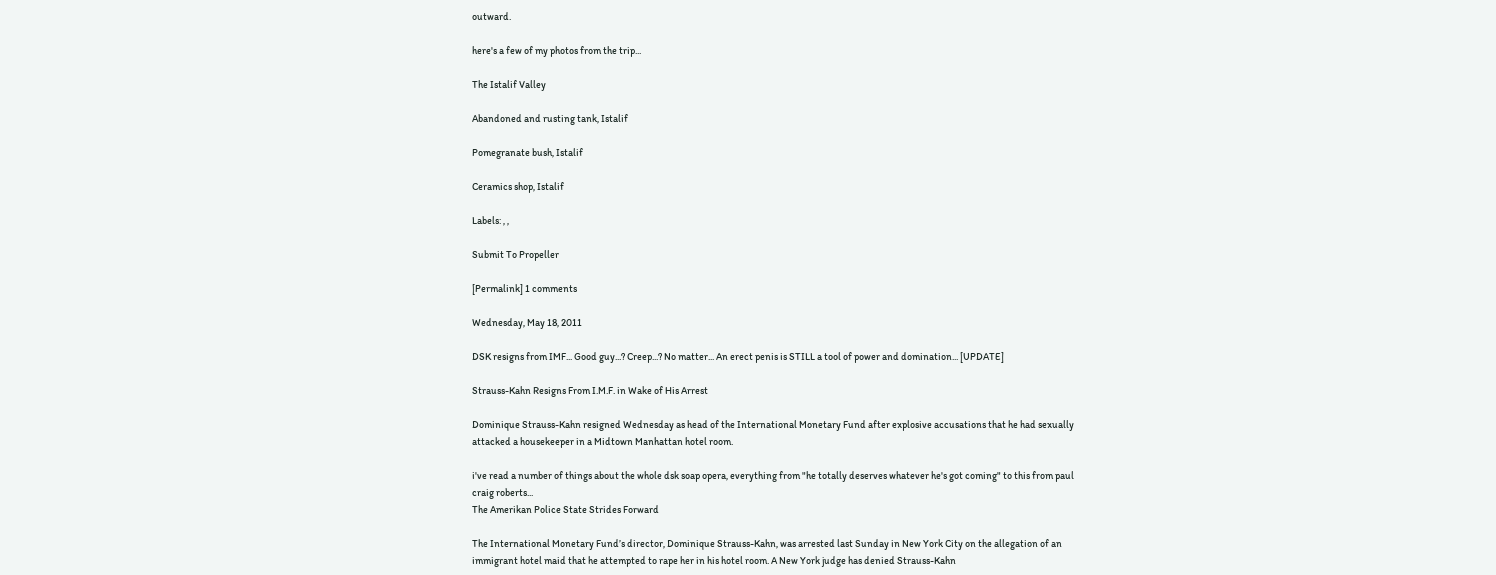outward.

here's a few of my photos from the trip...

The Istalif Valley

Abandoned and rusting tank, Istalif

Pomegranate bush, Istalif

Ceramics shop, Istalif

Labels: , ,

Submit To Propeller

[Permalink] 1 comments

Wednesday, May 18, 2011

DSK resigns from IMF... Good guy...? Creep...? No matter... An erect penis is STILL a tool of power and domination... [UPDATE]

Strauss-Kahn Resigns From I.M.F. in Wake of His Arrest

Dominique Strauss-Kahn resigned Wednesday as head of the International Monetary Fund after explosive accusations that he had sexually attacked a housekeeper in a Midtown Manhattan hotel room.

i've read a number of things about the whole dsk soap opera, everything from "he totally deserves whatever he's got coming" to this from paul craig roberts...
The Amerikan Police State Strides Forward

The International Monetary Fund’s director, Dominique Strauss-Kahn, was arrested last Sunday in New York City on the allegation of an immigrant hotel maid that he attempted to rape her in his hotel room. A New York judge has denied Strauss-Kahn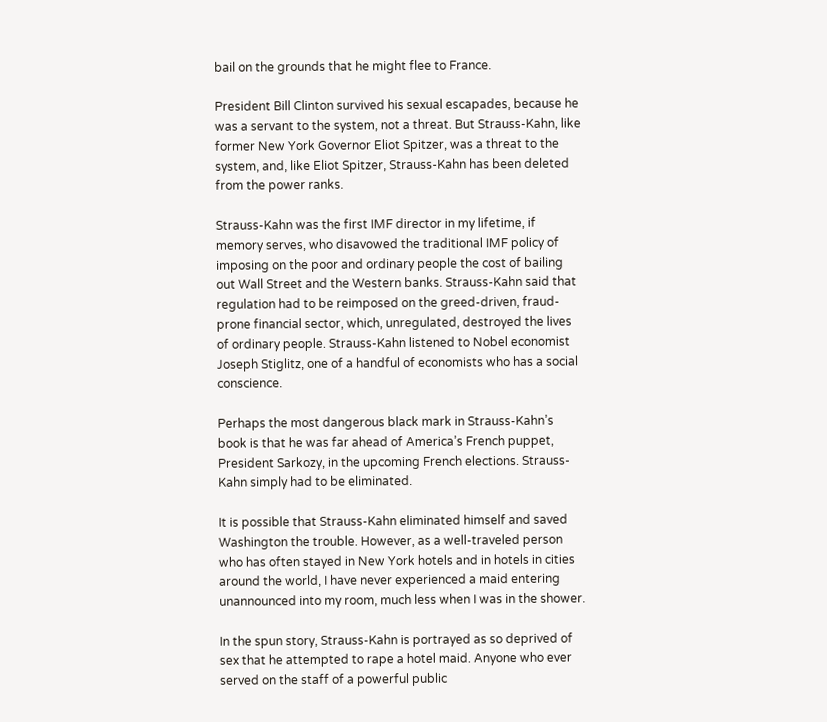bail on the grounds that he might flee to France.

President Bill Clinton survived his sexual escapades, because he was a servant to the system, not a threat. But Strauss-Kahn, like former New York Governor Eliot Spitzer, was a threat to the system, and, like Eliot Spitzer, Strauss-Kahn has been deleted from the power ranks.

Strauss-Kahn was the first IMF director in my lifetime, if memory serves, who disavowed the traditional IMF policy of imposing on the poor and ordinary people the cost of bailing out Wall Street and the Western banks. Strauss-Kahn said that regulation had to be reimposed on the greed-driven, fraud-prone financial sector, which, unregulated, destroyed the lives of ordinary people. Strauss-Kahn listened to Nobel economist Joseph Stiglitz, one of a handful of economists who has a social conscience.

Perhaps the most dangerous black mark in Strauss-Kahn’s book is that he was far ahead of America’s French puppet, President Sarkozy, in the upcoming French elections. Strauss-Kahn simply had to be eliminated.

It is possible that Strauss-Kahn eliminated himself and saved Washington the trouble. However, as a well-traveled person who has often stayed in New York hotels and in hotels in cities around the world, I have never experienced a maid entering unannounced into my room, much less when I was in the shower.

In the spun story, Strauss-Kahn is portrayed as so deprived of sex that he attempted to rape a hotel maid. Anyone who ever served on the staff of a powerful public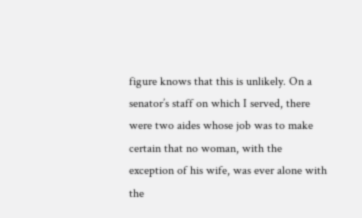figure knows that this is unlikely. On a senator’s staff on which I served, there were two aides whose job was to make certain that no woman, with the exception of his wife, was ever alone with the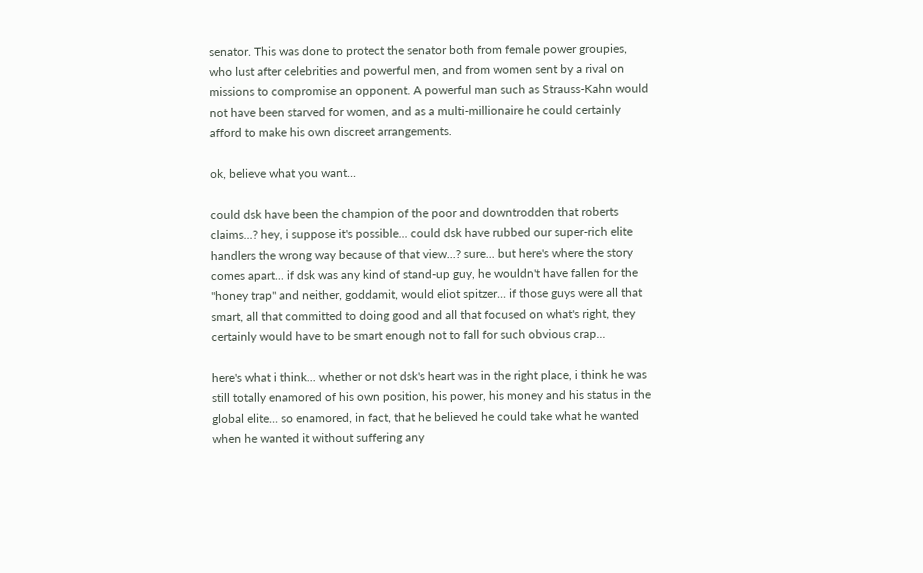senator. This was done to protect the senator both from female power groupies, who lust after celebrities and powerful men, and from women sent by a rival on missions to compromise an opponent. A powerful man such as Strauss-Kahn would not have been starved for women, and as a multi-millionaire he could certainly afford to make his own discreet arrangements.

ok, believe what you want...

could dsk have been the champion of the poor and downtrodden that roberts claims...? hey, i suppose it's possible... could dsk have rubbed our super-rich elite handlers the wrong way because of that view...? sure... but here's where the story comes apart... if dsk was any kind of stand-up guy, he wouldn't have fallen for the "honey trap" and neither, goddamit, would eliot spitzer... if those guys were all that smart, all that committed to doing good and all that focused on what's right, they certainly would have to be smart enough not to fall for such obvious crap...

here's what i think... whether or not dsk's heart was in the right place, i think he was still totally enamored of his own position, his power, his money and his status in the global elite... so enamored, in fact, that he believed he could take what he wanted when he wanted it without suffering any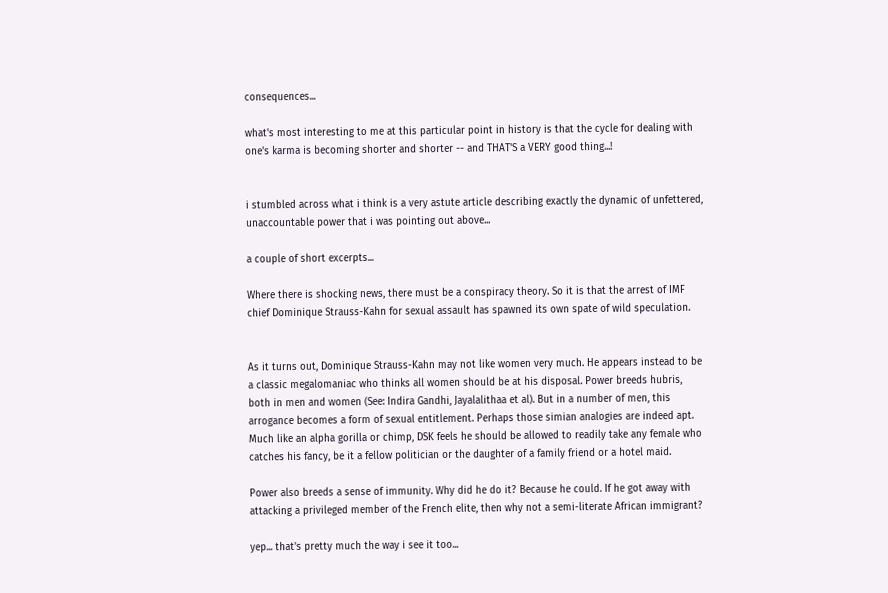consequences...

what's most interesting to me at this particular point in history is that the cycle for dealing with one's karma is becoming shorter and shorter -- and THAT'S a VERY good thing...!


i stumbled across what i think is a very astute article describing exactly the dynamic of unfettered, unaccountable power that i was pointing out above...

a couple of short excerpts...

Where there is shocking news, there must be a conspiracy theory. So it is that the arrest of IMF chief Dominique Strauss-Kahn for sexual assault has spawned its own spate of wild speculation.


As it turns out, Dominique Strauss-Kahn may not like women very much. He appears instead to be a classic megalomaniac who thinks all women should be at his disposal. Power breeds hubris, both in men and women (See: Indira Gandhi, Jayalalithaa et al). But in a number of men, this arrogance becomes a form of sexual entitlement. Perhaps those simian analogies are indeed apt. Much like an alpha gorilla or chimp, DSK feels he should be allowed to readily take any female who catches his fancy, be it a fellow politician or the daughter of a family friend or a hotel maid.

Power also breeds a sense of immunity. Why did he do it? Because he could. If he got away with attacking a privileged member of the French elite, then why not a semi-literate African immigrant?

yep... that's pretty much the way i see it too...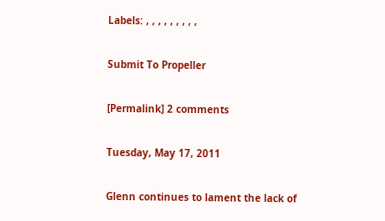Labels: , , , , , , , , ,

Submit To Propeller

[Permalink] 2 comments

Tuesday, May 17, 2011

Glenn continues to lament the lack of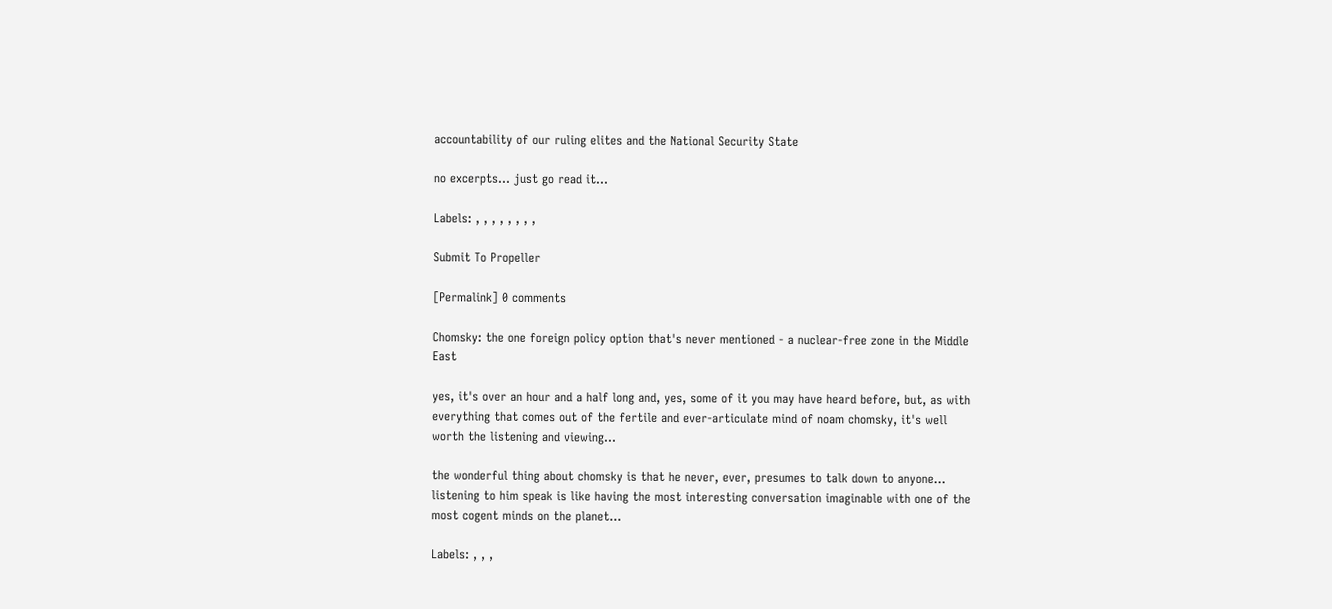accountability of our ruling elites and the National Security State

no excerpts... just go read it...

Labels: , , , , , , , ,

Submit To Propeller

[Permalink] 0 comments

Chomsky: the one foreign policy option that's never mentioned - a nuclear-free zone in the Middle East

yes, it's over an hour and a half long and, yes, some of it you may have heard before, but, as with everything that comes out of the fertile and ever-articulate mind of noam chomsky, it's well worth the listening and viewing...

the wonderful thing about chomsky is that he never, ever, presumes to talk down to anyone... listening to him speak is like having the most interesting conversation imaginable with one of the most cogent minds on the planet...

Labels: , , ,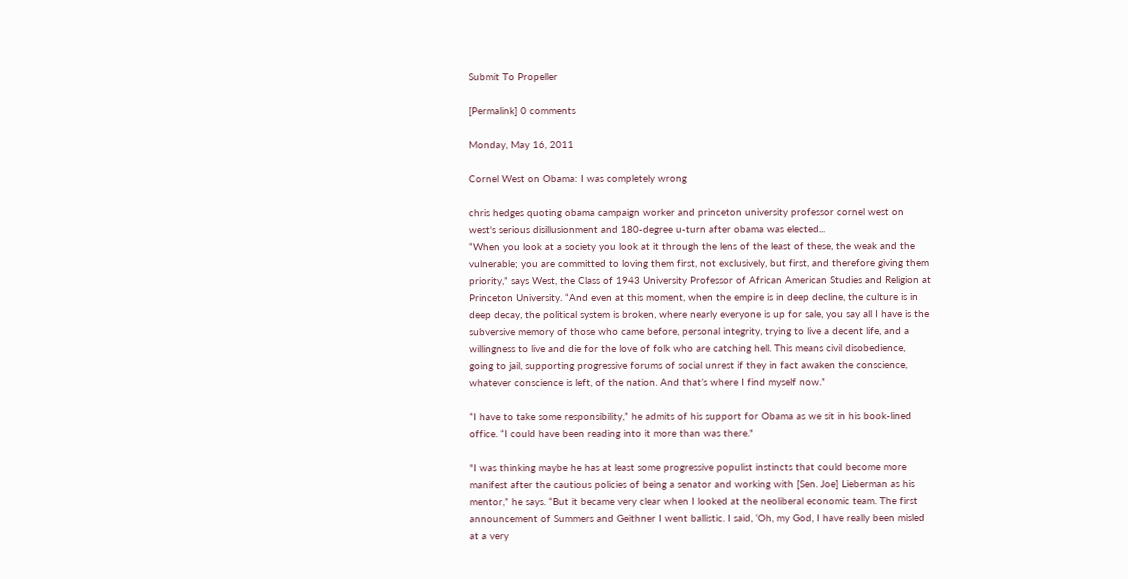Submit To Propeller

[Permalink] 0 comments

Monday, May 16, 2011

Cornel West on Obama: I was completely wrong

chris hedges quoting obama campaign worker and princeton university professor cornel west on west's serious disillusionment and 180-degree u-turn after obama was elected...
“When you look at a society you look at it through the lens of the least of these, the weak and the vulnerable; you are committed to loving them first, not exclusively, but first, and therefore giving them priority,” says West, the Class of 1943 University Professor of African American Studies and Religion at Princeton University. “And even at this moment, when the empire is in deep decline, the culture is in deep decay, the political system is broken, where nearly everyone is up for sale, you say all I have is the subversive memory of those who came before, personal integrity, trying to live a decent life, and a willingness to live and die for the love of folk who are catching hell. This means civil disobedience, going to jail, supporting progressive forums of social unrest if they in fact awaken the conscience, whatever conscience is left, of the nation. And that’s where I find myself now.”

“I have to take some responsibility,” he admits of his support for Obama as we sit in his book-lined office. “I could have been reading into it more than was there."

"I was thinking maybe he has at least some progressive populist instincts that could become more manifest after the cautious policies of being a senator and working with [Sen. Joe] Lieberman as his mentor,” he says. “But it became very clear when I looked at the neoliberal economic team. The first announcement of Summers and Geithner I went ballistic. I said, ‘Oh, my God, I have really been misled at a very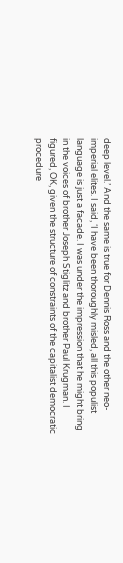deep level.’ And the same is true for Dennis Ross and the other neo-imperial elites. I said, ‘I have been thoroughly misled, all this populist language is just a facade. I was under the impression that he might bring in the voices of brother Joseph Stiglitz and brother Paul Krugman. I figured, OK, given the structure of constraints of the capitalist democratic procedure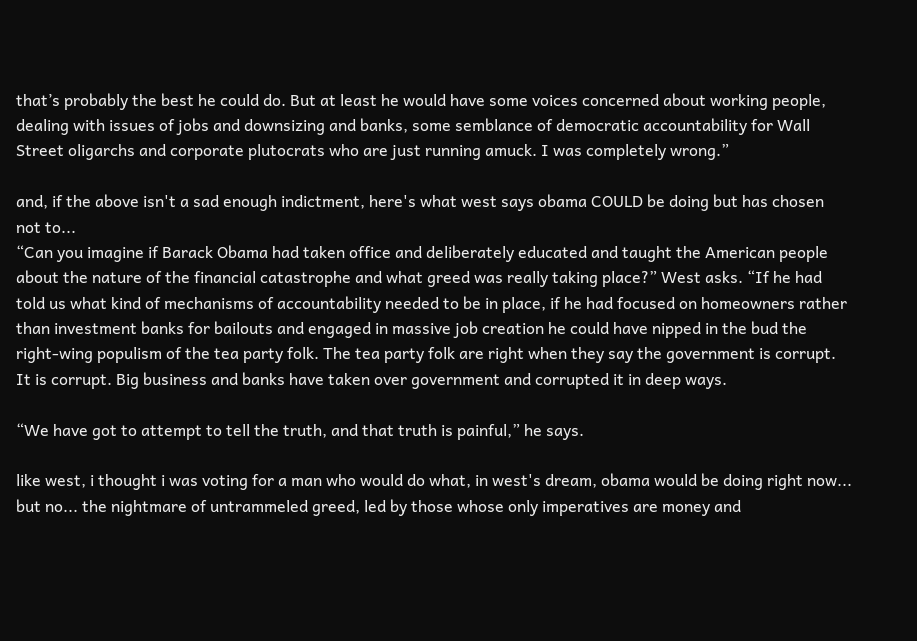that’s probably the best he could do. But at least he would have some voices concerned about working people, dealing with issues of jobs and downsizing and banks, some semblance of democratic accountability for Wall Street oligarchs and corporate plutocrats who are just running amuck. I was completely wrong.”

and, if the above isn't a sad enough indictment, here's what west says obama COULD be doing but has chosen not to...
“Can you imagine if Barack Obama had taken office and deliberately educated and taught the American people about the nature of the financial catastrophe and what greed was really taking place?” West asks. “If he had told us what kind of mechanisms of accountability needed to be in place, if he had focused on homeowners rather than investment banks for bailouts and engaged in massive job creation he could have nipped in the bud the right-wing populism of the tea party folk. The tea party folk are right when they say the government is corrupt. It is corrupt. Big business and banks have taken over government and corrupted it in deep ways.

“We have got to attempt to tell the truth, and that truth is painful,” he says.

like west, i thought i was voting for a man who would do what, in west's dream, obama would be doing right now... but no... the nightmare of untrammeled greed, led by those whose only imperatives are money and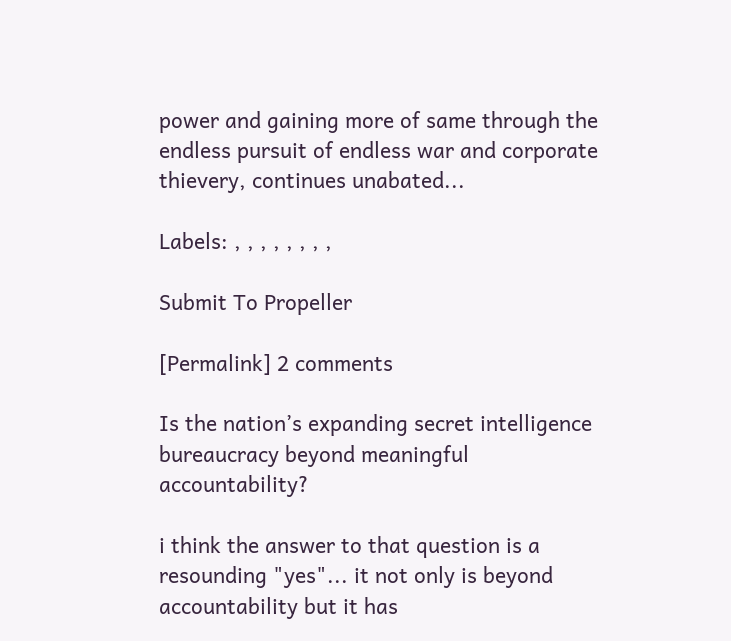power and gaining more of same through the endless pursuit of endless war and corporate thievery, continues unabated...

Labels: , , , , , , , ,

Submit To Propeller

[Permalink] 2 comments

Is the nation’s expanding secret intelligence bureaucracy beyond meaningful accountability?

i think the answer to that question is a resounding "yes"... it not only is beyond accountability but it has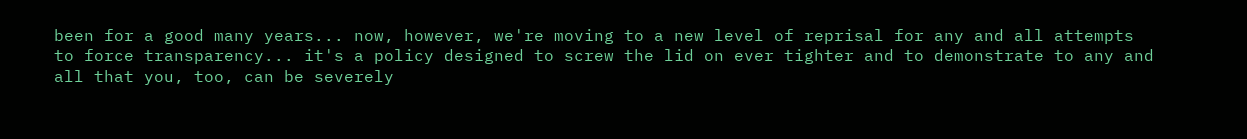been for a good many years... now, however, we're moving to a new level of reprisal for any and all attempts to force transparency... it's a policy designed to screw the lid on ever tighter and to demonstrate to any and all that you, too, can be severely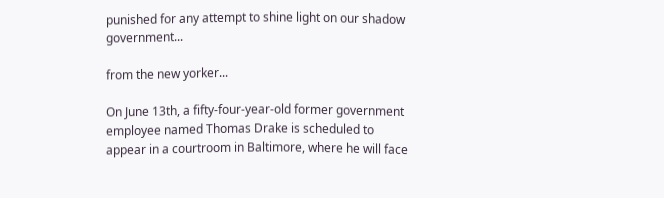punished for any attempt to shine light on our shadow government...

from the new yorker...

On June 13th, a fifty-four-year-old former government employee named Thomas Drake is scheduled to appear in a courtroom in Baltimore, where he will face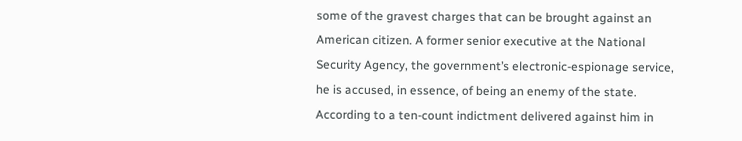some of the gravest charges that can be brought against an American citizen. A former senior executive at the National Security Agency, the government’s electronic-espionage service, he is accused, in essence, of being an enemy of the state. According to a ten-count indictment delivered against him in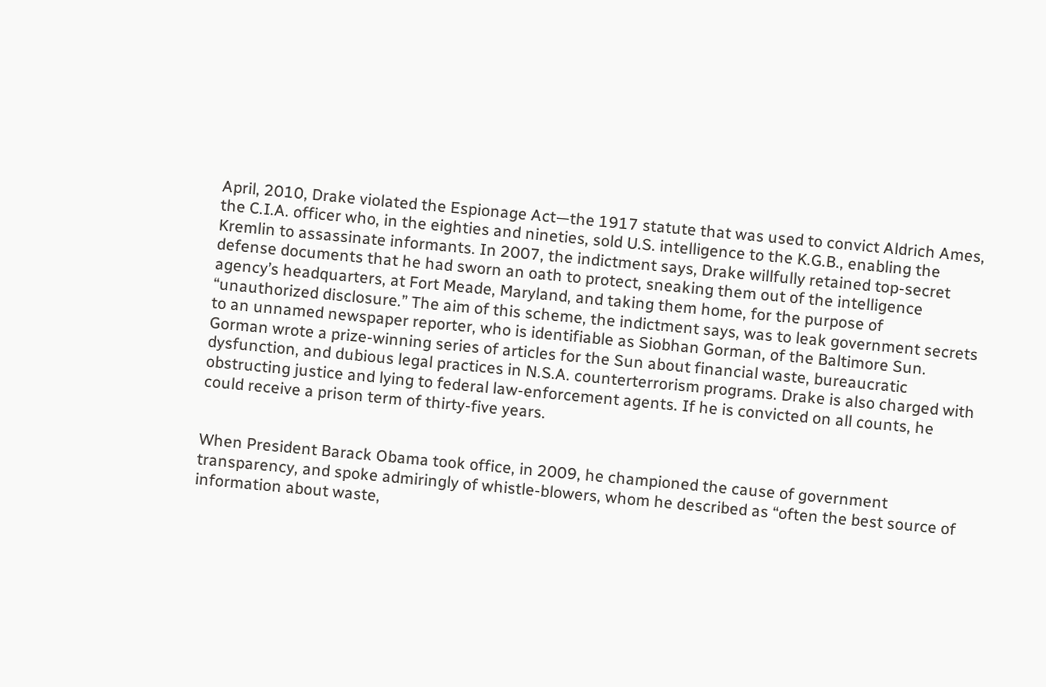April, 2010, Drake violated the Espionage Act—the 1917 statute that was used to convict Aldrich Ames, the C.I.A. officer who, in the eighties and nineties, sold U.S. intelligence to the K.G.B., enabling the Kremlin to assassinate informants. In 2007, the indictment says, Drake willfully retained top-secret defense documents that he had sworn an oath to protect, sneaking them out of the intelligence agency’s headquarters, at Fort Meade, Maryland, and taking them home, for the purpose of “unauthorized disclosure.” The aim of this scheme, the indictment says, was to leak government secrets to an unnamed newspaper reporter, who is identifiable as Siobhan Gorman, of the Baltimore Sun. Gorman wrote a prize-winning series of articles for the Sun about financial waste, bureaucratic dysfunction, and dubious legal practices in N.S.A. counterterrorism programs. Drake is also charged with obstructing justice and lying to federal law-enforcement agents. If he is convicted on all counts, he could receive a prison term of thirty-five years.


When President Barack Obama took office, in 2009, he championed the cause of government transparency, and spoke admiringly of whistle-blowers, whom he described as “often the best source of information about waste,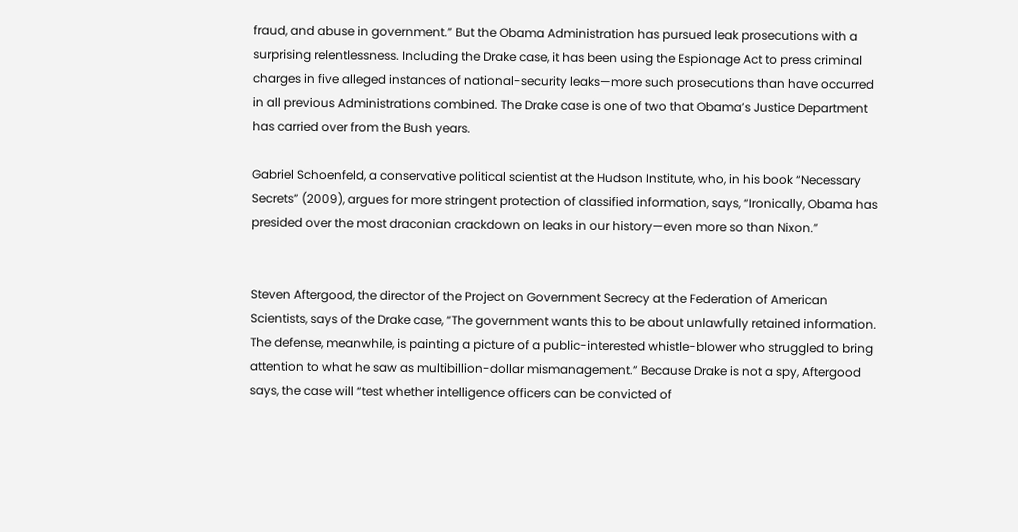fraud, and abuse in government.” But the Obama Administration has pursued leak prosecutions with a surprising relentlessness. Including the Drake case, it has been using the Espionage Act to press criminal charges in five alleged instances of national-security leaks—more such prosecutions than have occurred in all previous Administrations combined. The Drake case is one of two that Obama’s Justice Department has carried over from the Bush years.

Gabriel Schoenfeld, a conservative political scientist at the Hudson Institute, who, in his book “Necessary Secrets” (2009), argues for more stringent protection of classified information, says, “Ironically, Obama has presided over the most draconian crackdown on leaks in our history—even more so than Nixon.”


Steven Aftergood, the director of the Project on Government Secrecy at the Federation of American Scientists, says of the Drake case, “The government wants this to be about unlawfully retained information. The defense, meanwhile, is painting a picture of a public-interested whistle-blower who struggled to bring attention to what he saw as multibillion-dollar mismanagement.” Because Drake is not a spy, Aftergood says, the case will “test whether intelligence officers can be convicted of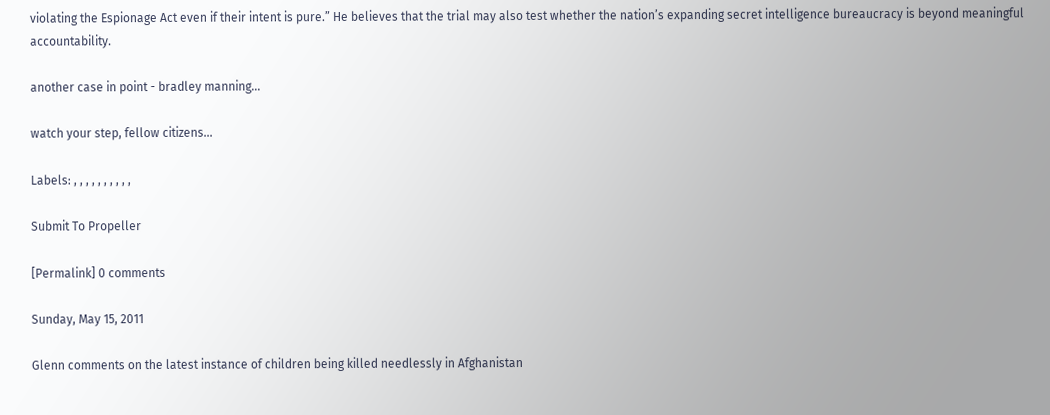violating the Espionage Act even if their intent is pure.” He believes that the trial may also test whether the nation’s expanding secret intelligence bureaucracy is beyond meaningful accountability.

another case in point - bradley manning...

watch your step, fellow citizens...

Labels: , , , , , , , , , ,

Submit To Propeller

[Permalink] 0 comments

Sunday, May 15, 2011

Glenn comments on the latest instance of children being killed needlessly in Afghanistan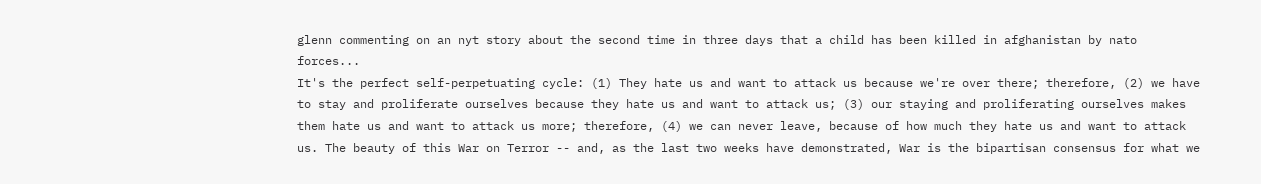glenn commenting on an nyt story about the second time in three days that a child has been killed in afghanistan by nato forces...
It's the perfect self-perpetuating cycle: (1) They hate us and want to attack us because we're over there; therefore, (2) we have to stay and proliferate ourselves because they hate us and want to attack us; (3) our staying and proliferating ourselves makes them hate us and want to attack us more; therefore, (4) we can never leave, because of how much they hate us and want to attack us. The beauty of this War on Terror -- and, as the last two weeks have demonstrated, War is the bipartisan consensus for what we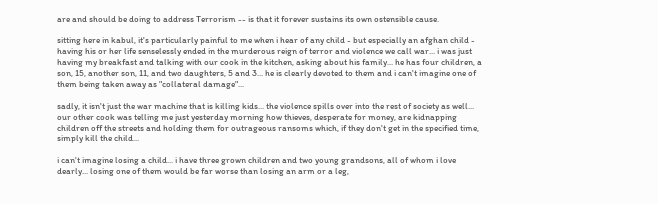are and should be doing to address Terrorism -- is that it forever sustains its own ostensible cause.

sitting here in kabul, it's particularly painful to me when i hear of any child - but especially an afghan child - having his or her life senselessly ended in the murderous reign of terror and violence we call war... i was just having my breakfast and talking with our cook in the kitchen, asking about his family... he has four children, a son, 15, another son, 11, and two daughters, 5 and 3... he is clearly devoted to them and i can't imagine one of them being taken away as "collateral damage"...

sadly, it isn't just the war machine that is killing kids... the violence spills over into the rest of society as well... our other cook was telling me just yesterday morning how thieves, desperate for money, are kidnapping children off the streets and holding them for outrageous ransoms which, if they don't get in the specified time, simply kill the child...

i can't imagine losing a child... i have three grown children and two young grandsons, all of whom i love dearly... losing one of them would be far worse than losing an arm or a leg,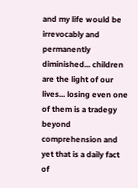and my life would be irrevocably and permanently diminished... children are the light of our lives... losing even one of them is a tradegy beyond comprehension and yet that is a daily fact of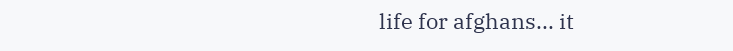life for afghans... it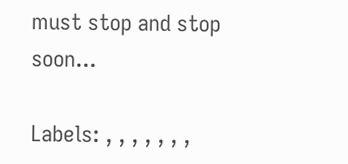must stop and stop soon...

Labels: , , , , , , ,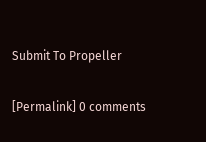Submit To Propeller

[Permalink] 0 comments